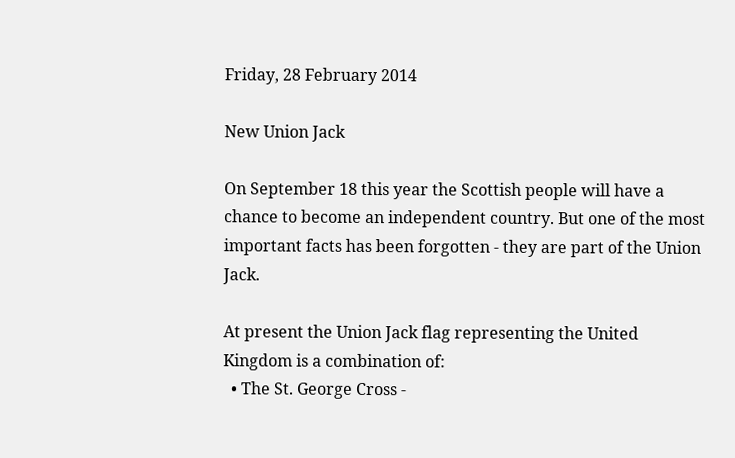Friday, 28 February 2014

New Union Jack

On September 18 this year the Scottish people will have a chance to become an independent country. But one of the most important facts has been forgotten - they are part of the Union Jack.

At present the Union Jack flag representing the United Kingdom is a combination of:
  • The St. George Cross -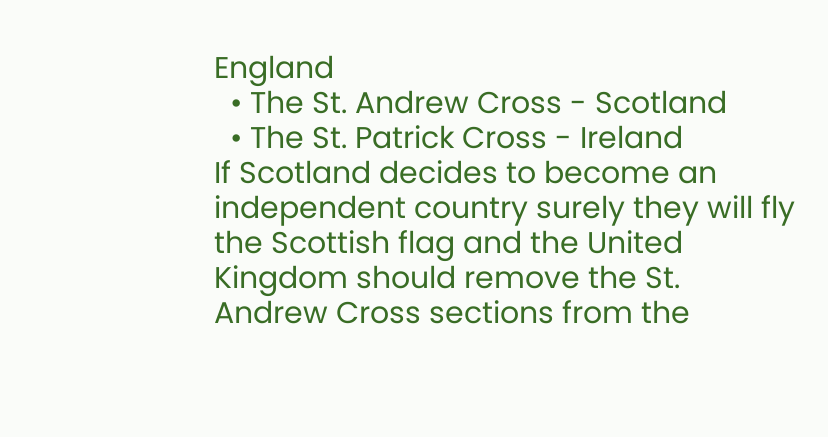England
  • The St. Andrew Cross - Scotland
  • The St. Patrick Cross - Ireland
If Scotland decides to become an independent country surely they will fly the Scottish flag and the United Kingdom should remove the St. Andrew Cross sections from the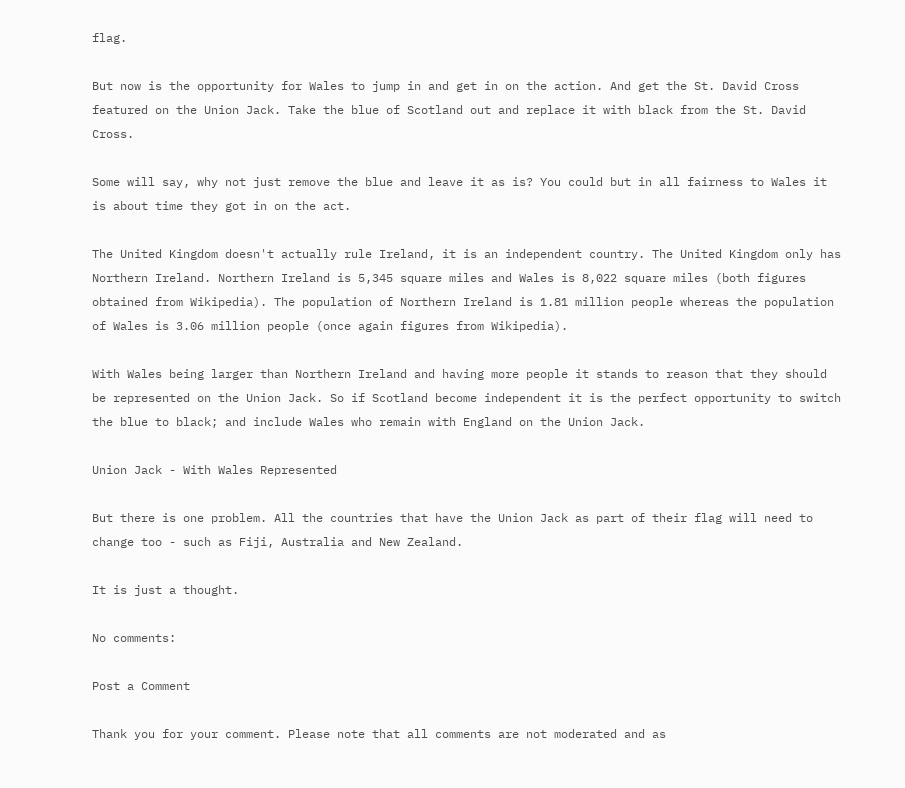flag.

But now is the opportunity for Wales to jump in and get in on the action. And get the St. David Cross featured on the Union Jack. Take the blue of Scotland out and replace it with black from the St. David Cross.

Some will say, why not just remove the blue and leave it as is? You could but in all fairness to Wales it is about time they got in on the act.

The United Kingdom doesn't actually rule Ireland, it is an independent country. The United Kingdom only has Northern Ireland. Northern Ireland is 5,345 square miles and Wales is 8,022 square miles (both figures obtained from Wikipedia). The population of Northern Ireland is 1.81 million people whereas the population of Wales is 3.06 million people (once again figures from Wikipedia).

With Wales being larger than Northern Ireland and having more people it stands to reason that they should be represented on the Union Jack. So if Scotland become independent it is the perfect opportunity to switch the blue to black; and include Wales who remain with England on the Union Jack.

Union Jack - With Wales Represented

But there is one problem. All the countries that have the Union Jack as part of their flag will need to change too - such as Fiji, Australia and New Zealand.

It is just a thought.

No comments:

Post a Comment

Thank you for your comment. Please note that all comments are not moderated and as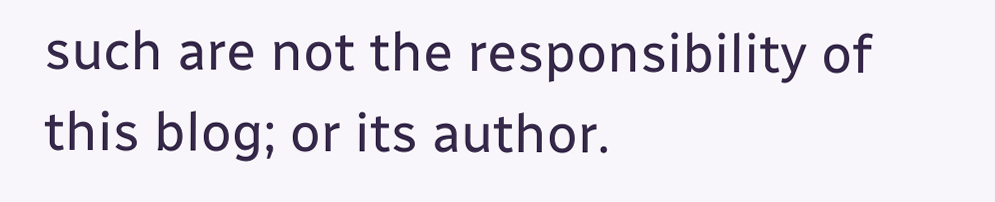such are not the responsibility of this blog; or its author.